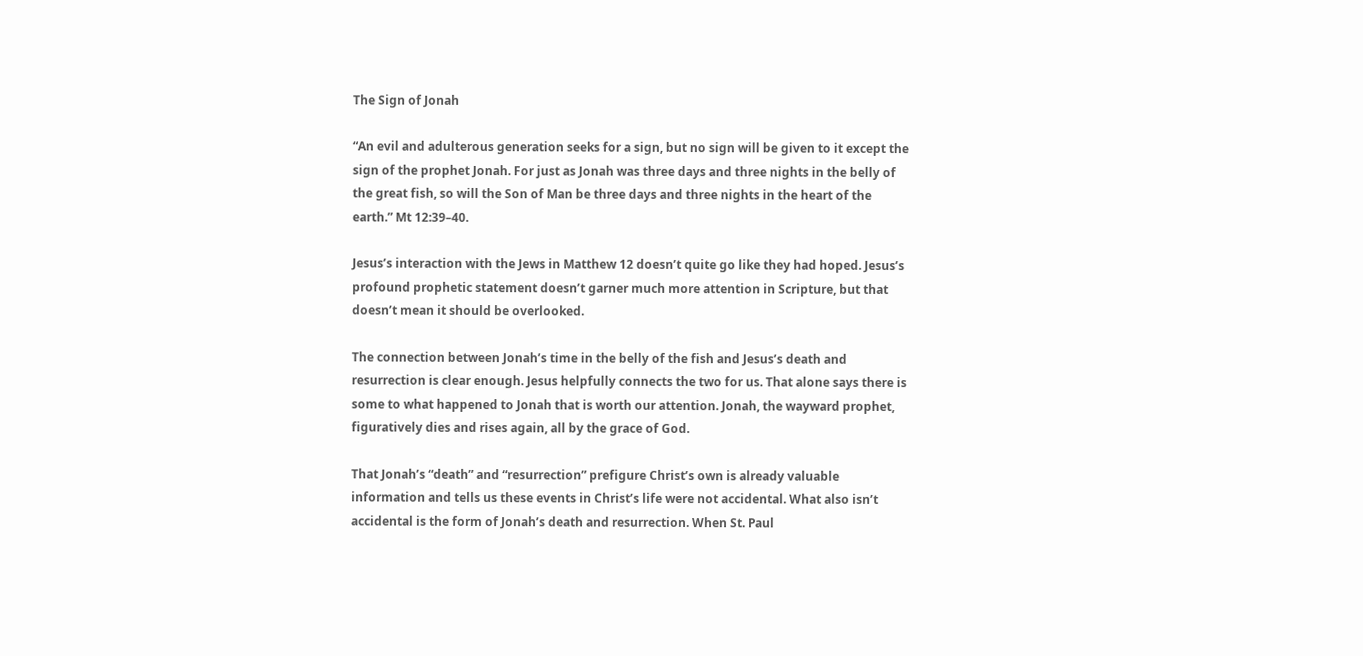The Sign of Jonah

“An evil and adulterous generation seeks for a sign, but no sign will be given to it except the sign of the prophet Jonah. For just as Jonah was three days and three nights in the belly of the great fish, so will the Son of Man be three days and three nights in the heart of the earth.” Mt 12:39–40.

Jesus’s interaction with the Jews in Matthew 12 doesn’t quite go like they had hoped. Jesus’s profound prophetic statement doesn’t garner much more attention in Scripture, but that doesn’t mean it should be overlooked.

The connection between Jonah’s time in the belly of the fish and Jesus’s death and resurrection is clear enough. Jesus helpfully connects the two for us. That alone says there is some to what happened to Jonah that is worth our attention. Jonah, the wayward prophet, figuratively dies and rises again, all by the grace of God.

That Jonah’s “death” and “resurrection” prefigure Christ’s own is already valuable information and tells us these events in Christ’s life were not accidental. What also isn’t accidental is the form of Jonah’s death and resurrection. When St. Paul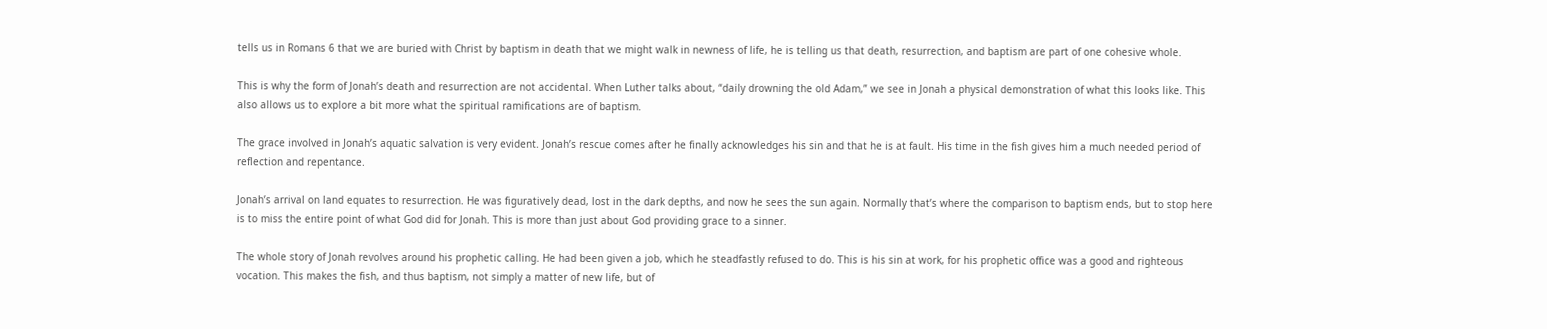tells us in Romans 6 that we are buried with Christ by baptism in death that we might walk in newness of life, he is telling us that death, resurrection, and baptism are part of one cohesive whole.

This is why the form of Jonah’s death and resurrection are not accidental. When Luther talks about, “daily drowning the old Adam,” we see in Jonah a physical demonstration of what this looks like. This also allows us to explore a bit more what the spiritual ramifications are of baptism.

The grace involved in Jonah’s aquatic salvation is very evident. Jonah’s rescue comes after he finally acknowledges his sin and that he is at fault. His time in the fish gives him a much needed period of reflection and repentance.

Jonah’s arrival on land equates to resurrection. He was figuratively dead, lost in the dark depths, and now he sees the sun again. Normally that’s where the comparison to baptism ends, but to stop here is to miss the entire point of what God did for Jonah. This is more than just about God providing grace to a sinner.

The whole story of Jonah revolves around his prophetic calling. He had been given a job, which he steadfastly refused to do. This is his sin at work, for his prophetic office was a good and righteous vocation. This makes the fish, and thus baptism, not simply a matter of new life, but of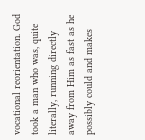vocational reorientation. God took a man who was, quite literally, running directly away from Him as fast as he possibly could and makes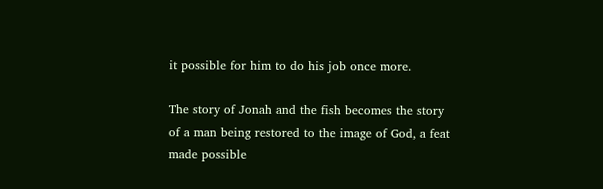it possible for him to do his job once more.

The story of Jonah and the fish becomes the story of a man being restored to the image of God, a feat made possible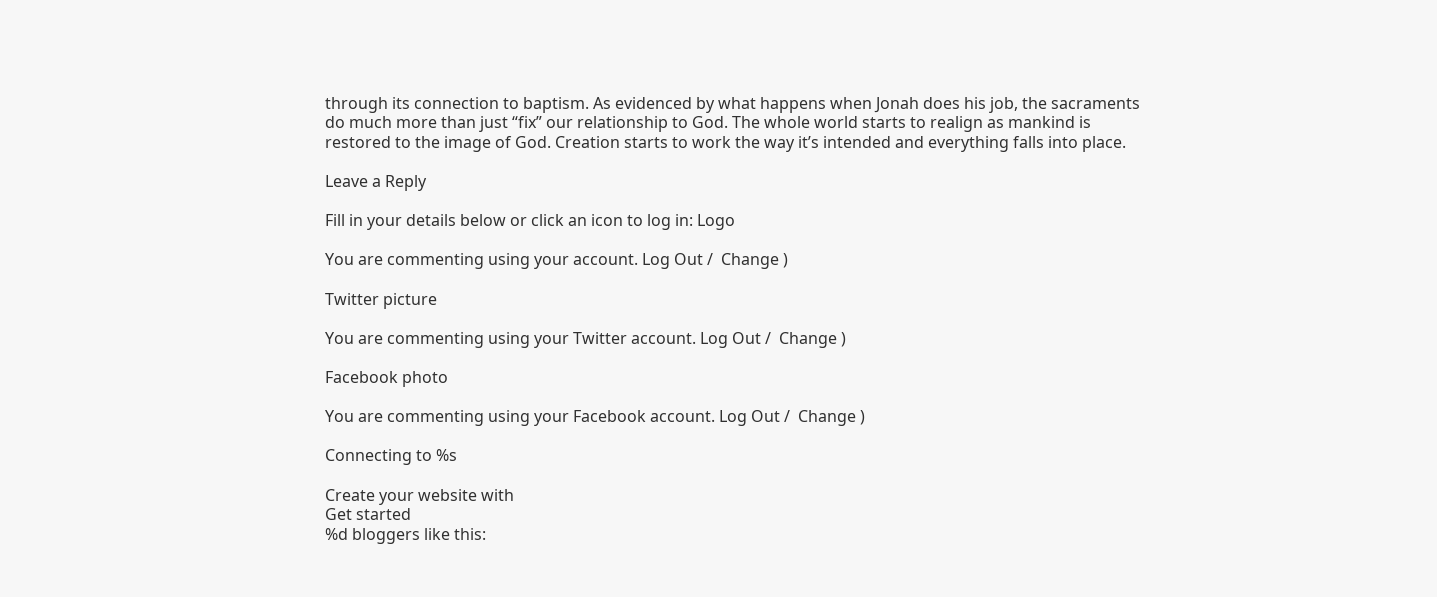through its connection to baptism. As evidenced by what happens when Jonah does his job, the sacraments do much more than just “fix” our relationship to God. The whole world starts to realign as mankind is restored to the image of God. Creation starts to work the way it’s intended and everything falls into place.

Leave a Reply

Fill in your details below or click an icon to log in: Logo

You are commenting using your account. Log Out /  Change )

Twitter picture

You are commenting using your Twitter account. Log Out /  Change )

Facebook photo

You are commenting using your Facebook account. Log Out /  Change )

Connecting to %s

Create your website with
Get started
%d bloggers like this: